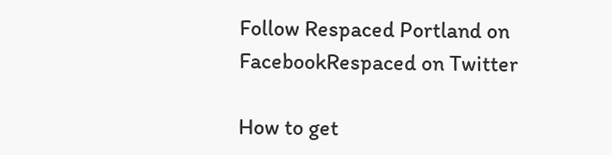Follow Respaced Portland on FacebookRespaced on Twitter

How to get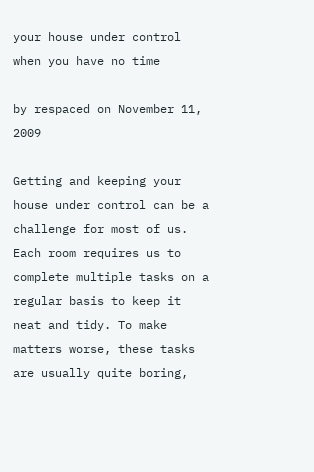your house under control when you have no time

by respaced on November 11, 2009

Getting and keeping your house under control can be a challenge for most of us. Each room requires us to complete multiple tasks on a regular basis to keep it neat and tidy. To make matters worse, these tasks are usually quite boring,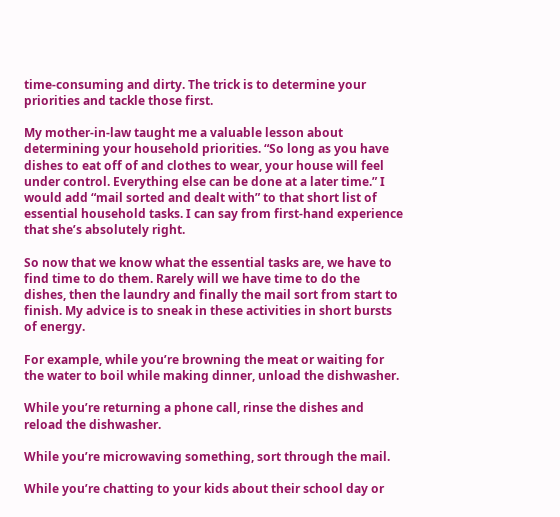time-consuming and dirty. The trick is to determine your priorities and tackle those first.

My mother-in-law taught me a valuable lesson about determining your household priorities. “So long as you have dishes to eat off of and clothes to wear, your house will feel under control. Everything else can be done at a later time.” I would add “mail sorted and dealt with” to that short list of essential household tasks. I can say from first-hand experience that she’s absolutely right.

So now that we know what the essential tasks are, we have to find time to do them. Rarely will we have time to do the dishes, then the laundry and finally the mail sort from start to finish. My advice is to sneak in these activities in short bursts of energy.

For example, while you’re browning the meat or waiting for the water to boil while making dinner, unload the dishwasher.

While you’re returning a phone call, rinse the dishes and reload the dishwasher.

While you’re microwaving something, sort through the mail.

While you’re chatting to your kids about their school day or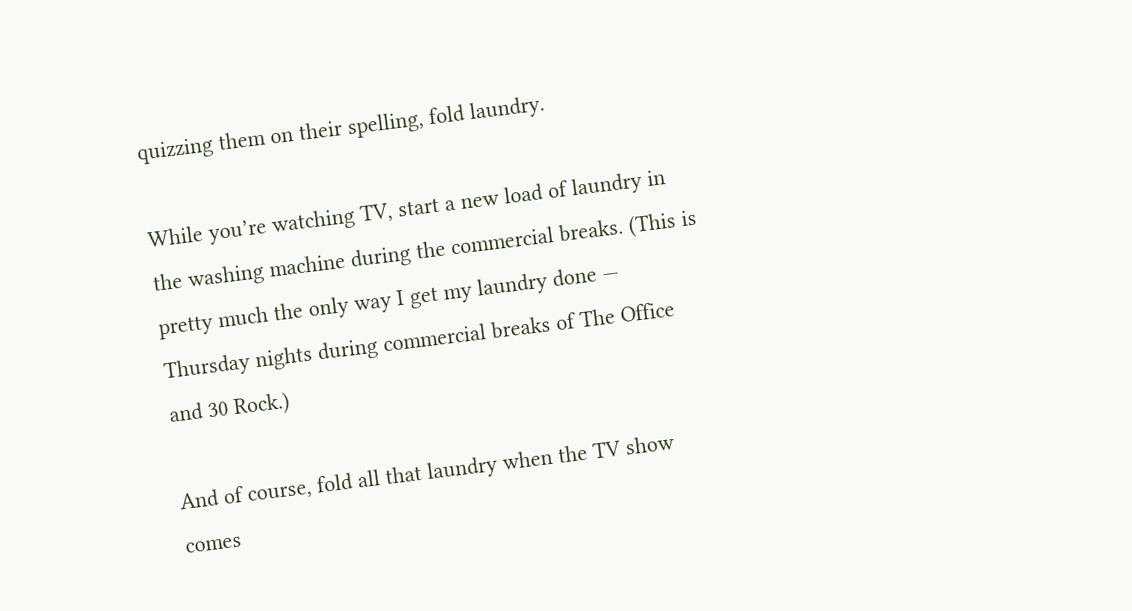quizzing them on their spelling, fold laundry.

While you’re watching TV, start a new load of laundry in the washing machine during the commercial breaks. (This is pretty much the only way I get my laundry done — Thursday nights during commercial breaks of The Office and 30 Rock.)

And of course, fold all that laundry when the TV show comes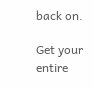back on.

Get your entire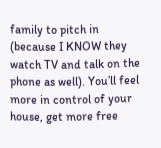family to pitch in (because I KNOW they watch TV and talk on the phone as well). You’ll feel more in control of your house, get more free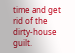time and get rid of the dirty-house guilt.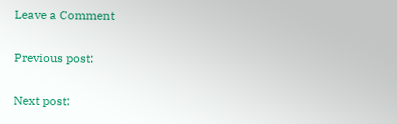Leave a Comment

Previous post:

Next post: